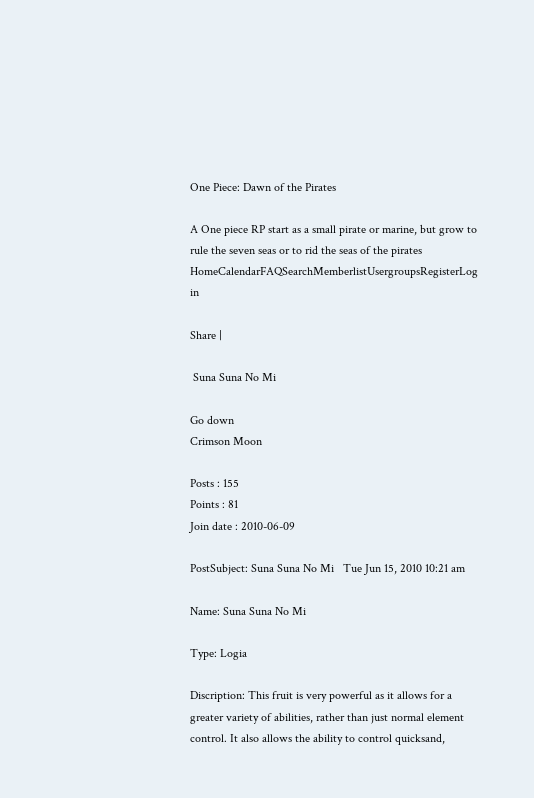One Piece: Dawn of the Pirates

A One piece RP start as a small pirate or marine, but grow to rule the seven seas or to rid the seas of the pirates
HomeCalendarFAQSearchMemberlistUsergroupsRegisterLog in

Share |

 Suna Suna No Mi

Go down
Crimson Moon

Posts : 155
Points : 81
Join date : 2010-06-09

PostSubject: Suna Suna No Mi   Tue Jun 15, 2010 10:21 am

Name: Suna Suna No Mi

Type: Logia

Discription: This fruit is very powerful as it allows for a greater variety of abilities, rather than just normal element control. It also allows the ability to control quicksand,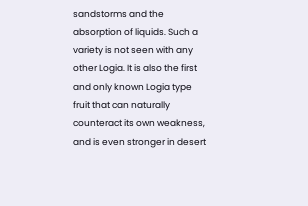sandstorms and the absorption of liquids. Such a variety is not seen with any other Logia. It is also the first and only known Logia type fruit that can naturally counteract its own weakness, and is even stronger in desert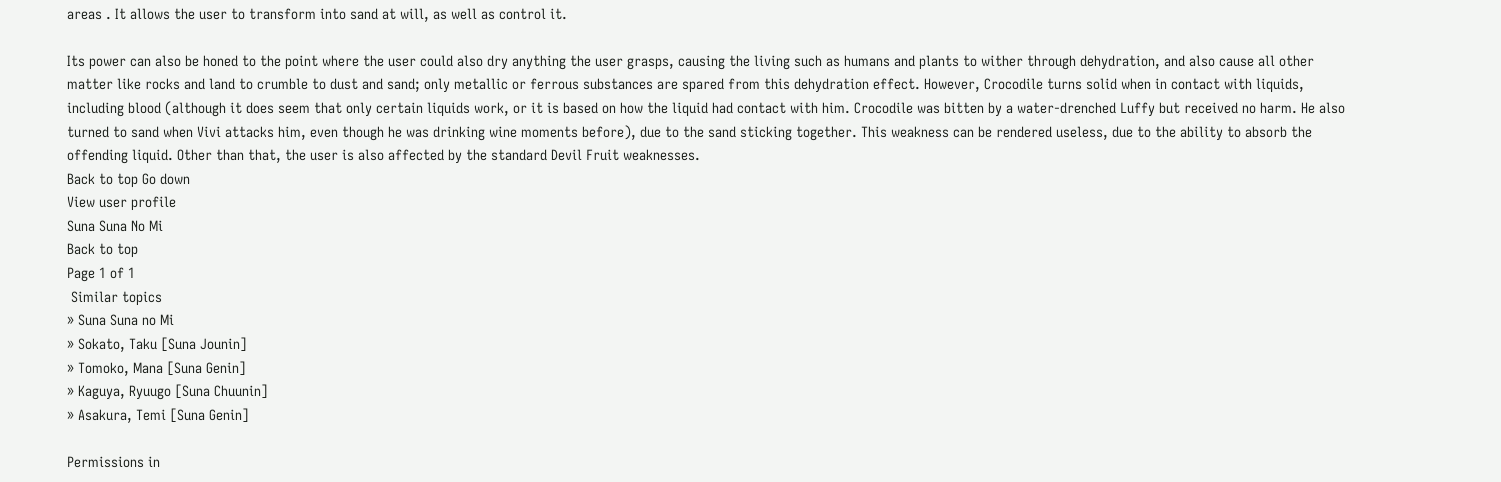areas . It allows the user to transform into sand at will, as well as control it.

Its power can also be honed to the point where the user could also dry anything the user grasps, causing the living such as humans and plants to wither through dehydration, and also cause all other matter like rocks and land to crumble to dust and sand; only metallic or ferrous substances are spared from this dehydration effect. However, Crocodile turns solid when in contact with liquids, including blood (although it does seem that only certain liquids work, or it is based on how the liquid had contact with him. Crocodile was bitten by a water-drenched Luffy but received no harm. He also turned to sand when Vivi attacks him, even though he was drinking wine moments before), due to the sand sticking together. This weakness can be rendered useless, due to the ability to absorb the offending liquid. Other than that, the user is also affected by the standard Devil Fruit weaknesses.
Back to top Go down
View user profile
Suna Suna No Mi
Back to top
Page 1 of 1
 Similar topics
» Suna Suna no Mi
» Sokato, Taku [Suna Jounin]
» Tomoko, Mana [Suna Genin]
» Kaguya, Ryuugo [Suna Chuunin]
» Asakura, Temi [Suna Genin]

Permissions in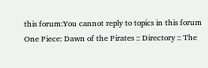this forum:You cannot reply to topics in this forum
One Piece: Dawn of the Pirates :: Directory :: The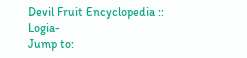Devil Fruit Encyclopedia :: Logia-
Jump to: